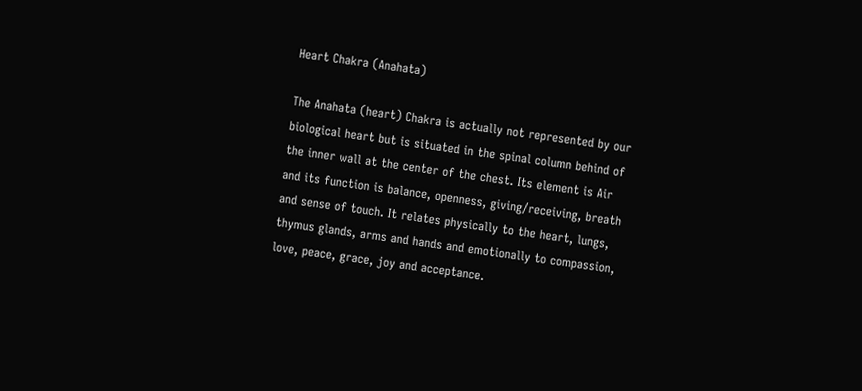Heart Chakra (Anahata)

The Anahata (heart) Chakra is actually not represented by our biological heart but is situated in the spinal column behind of the inner wall at the center of the chest. Its element is Air and its function is balance, openness, giving/receiving, breath and sense of touch. It relates physically to the heart, lungs, thymus glands, arms and hands and emotionally to compassion, love, peace, grace, joy and acceptance.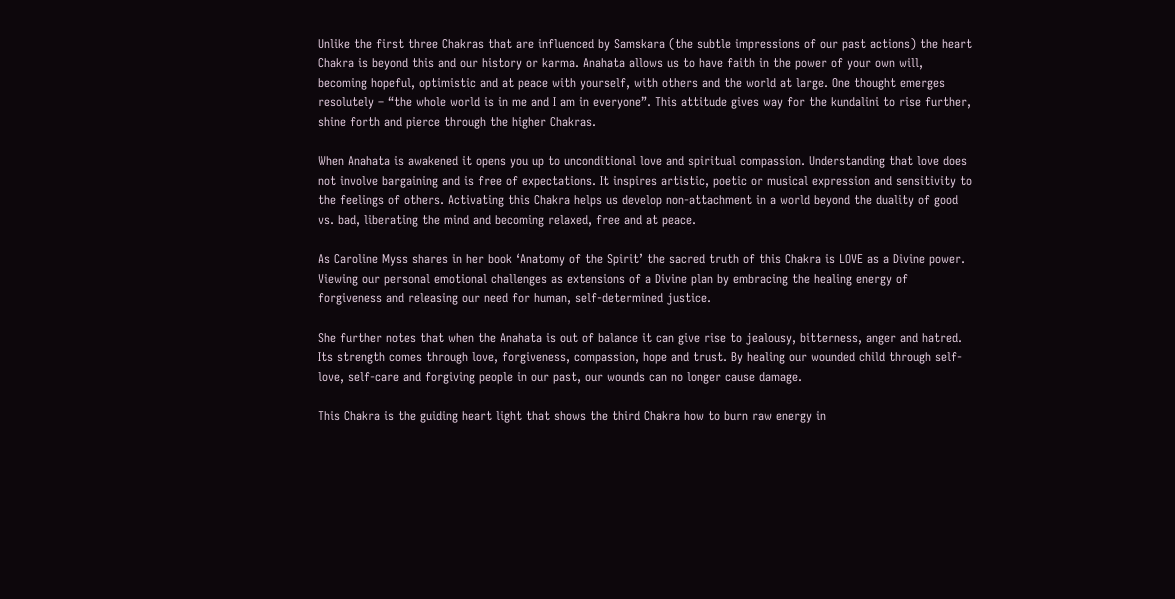Unlike the first three Chakras that are influenced by Samskara (the subtle impressions of our past actions) the heart Chakra is beyond this and our history or karma. Anahata allows us to have faith in the power of your own will, becoming hopeful, optimistic and at peace with yourself, with others and the world at large. One thought emerges resolutely – “the whole world is in me and I am in everyone”. This attitude gives way for the kundalini to rise further, shine forth and pierce through the higher Chakras.

When Anahata is awakened it opens you up to unconditional love and spiritual compassion. Understanding that love does not involve bargaining and is free of expectations. It inspires artistic, poetic or musical expression and sensitivity to the feelings of others. Activating this Chakra helps us develop non-attachment in a world beyond the duality of good vs. bad, liberating the mind and becoming relaxed, free and at peace.

As Caroline Myss shares in her book ‘Anatomy of the Spirit’ the sacred truth of this Chakra is LOVE as a Divine power. Viewing our personal emotional challenges as extensions of a Divine plan by embracing the healing energy of forgiveness and releasing our need for human, self-determined justice.

She further notes that when the Anahata is out of balance it can give rise to jealousy, bitterness, anger and hatred. Its strength comes through love, forgiveness, compassion, hope and trust. By healing our wounded child through self-love, self-care and forgiving people in our past, our wounds can no longer cause damage.

This Chakra is the guiding heart light that shows the third Chakra how to burn raw energy in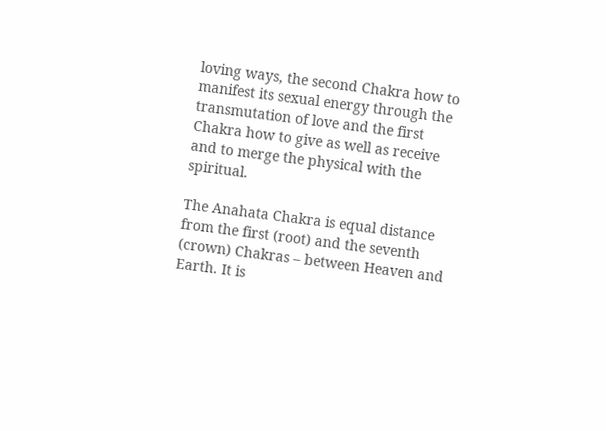loving ways, the second Chakra how to manifest its sexual energy through the transmutation of love and the first Chakra how to give as well as receive and to merge the physical with the spiritual.

The Anahata Chakra is equal distance from the first (root) and the seventh (crown) Chakras – between Heaven and Earth. It is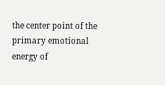the center point of the primary emotional energy of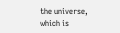the universe, which is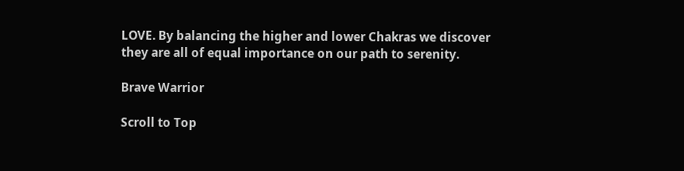LOVE. By balancing the higher and lower Chakras we discover they are all of equal importance on our path to serenity.

Brave Warrior

Scroll to Top